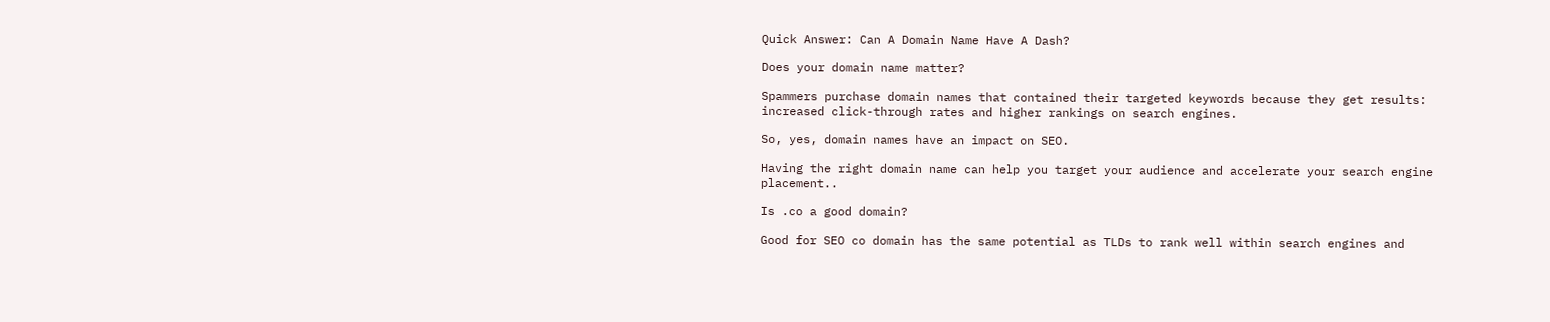Quick Answer: Can A Domain Name Have A Dash?

Does your domain name matter?

Spammers purchase domain names that contained their targeted keywords because they get results: increased click-through rates and higher rankings on search engines.

So, yes, domain names have an impact on SEO.

Having the right domain name can help you target your audience and accelerate your search engine placement..

Is .co a good domain?

Good for SEO co domain has the same potential as TLDs to rank well within search engines and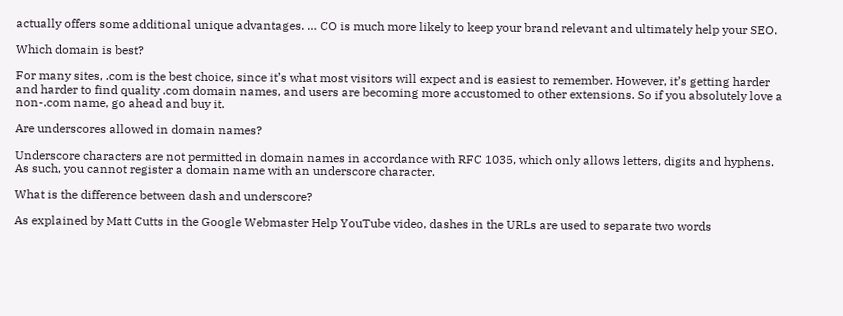actually offers some additional unique advantages. … CO is much more likely to keep your brand relevant and ultimately help your SEO.

Which domain is best?

For many sites, .com is the best choice, since it’s what most visitors will expect and is easiest to remember. However, it’s getting harder and harder to find quality .com domain names, and users are becoming more accustomed to other extensions. So if you absolutely love a non-.com name, go ahead and buy it.

Are underscores allowed in domain names?

Underscore characters are not permitted in domain names in accordance with RFC 1035, which only allows letters, digits and hyphens. As such, you cannot register a domain name with an underscore character.

What is the difference between dash and underscore?

As explained by Matt Cutts in the Google Webmaster Help YouTube video, dashes in the URLs are used to separate two words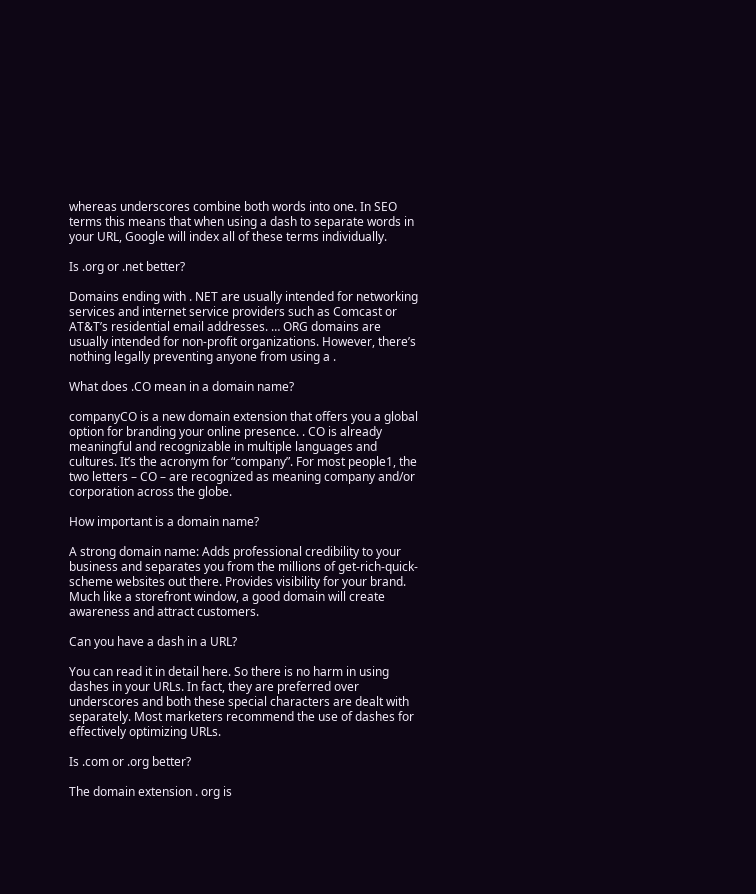whereas underscores combine both words into one. In SEO terms this means that when using a dash to separate words in your URL, Google will index all of these terms individually.

Is .org or .net better?

Domains ending with . NET are usually intended for networking services and internet service providers such as Comcast or AT&T’s residential email addresses. … ORG domains are usually intended for non-profit organizations. However, there’s nothing legally preventing anyone from using a .

What does .CO mean in a domain name?

companyCO is a new domain extension that offers you a global option for branding your online presence. . CO is already meaningful and recognizable in multiple languages and cultures. It’s the acronym for “company”. For most people1, the two letters – CO – are recognized as meaning company and/or corporation across the globe.

How important is a domain name?

A strong domain name: Adds professional credibility to your business and separates you from the millions of get-rich-quick-scheme websites out there. Provides visibility for your brand. Much like a storefront window, a good domain will create awareness and attract customers.

Can you have a dash in a URL?

You can read it in detail here. So there is no harm in using dashes in your URLs. In fact, they are preferred over underscores and both these special characters are dealt with separately. Most marketers recommend the use of dashes for effectively optimizing URLs.

Is .com or .org better?

The domain extension . org is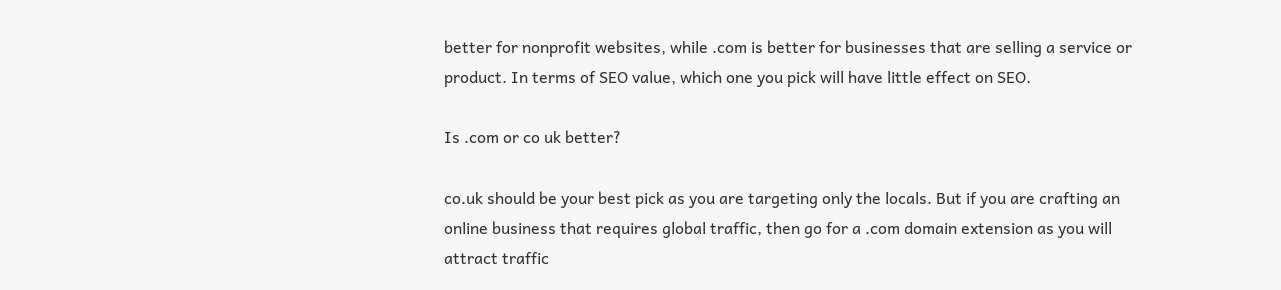better for nonprofit websites, while .com is better for businesses that are selling a service or product. In terms of SEO value, which one you pick will have little effect on SEO.

Is .com or co uk better?

co.uk should be your best pick as you are targeting only the locals. But if you are crafting an online business that requires global traffic, then go for a .com domain extension as you will attract traffic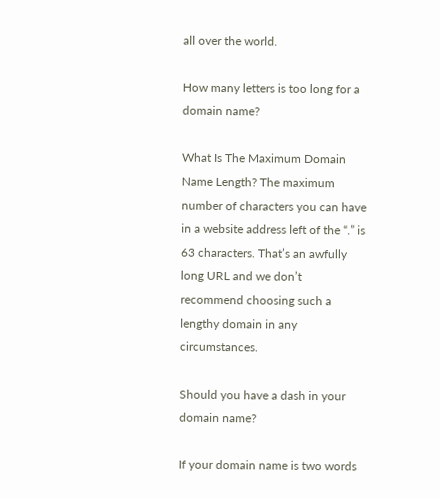all over the world.

How many letters is too long for a domain name?

What Is The Maximum Domain Name Length? The maximum number of characters you can have in a website address left of the “.” is 63 characters. That’s an awfully long URL and we don’t recommend choosing such a lengthy domain in any circumstances.

Should you have a dash in your domain name?

If your domain name is two words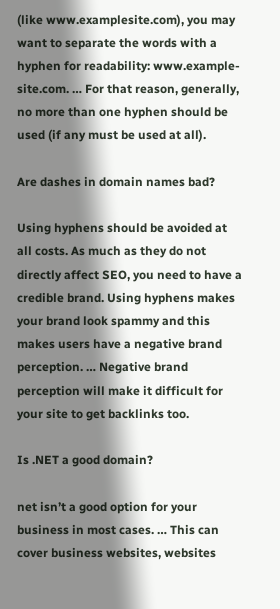(like www.examplesite.com), you may want to separate the words with a hyphen for readability: www.example-site.com. … For that reason, generally, no more than one hyphen should be used (if any must be used at all).

Are dashes in domain names bad?

Using hyphens should be avoided at all costs. As much as they do not directly affect SEO, you need to have a credible brand. Using hyphens makes your brand look spammy and this makes users have a negative brand perception. … Negative brand perception will make it difficult for your site to get backlinks too.

Is .NET a good domain?

net isn’t a good option for your business in most cases. … This can cover business websites, websites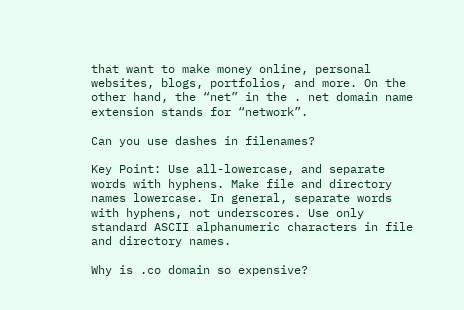that want to make money online, personal websites, blogs, portfolios, and more. On the other hand, the “net” in the . net domain name extension stands for “network”.

Can you use dashes in filenames?

Key Point: Use all-lowercase, and separate words with hyphens. Make file and directory names lowercase. In general, separate words with hyphens, not underscores. Use only standard ASCII alphanumeric characters in file and directory names.

Why is .co domain so expensive?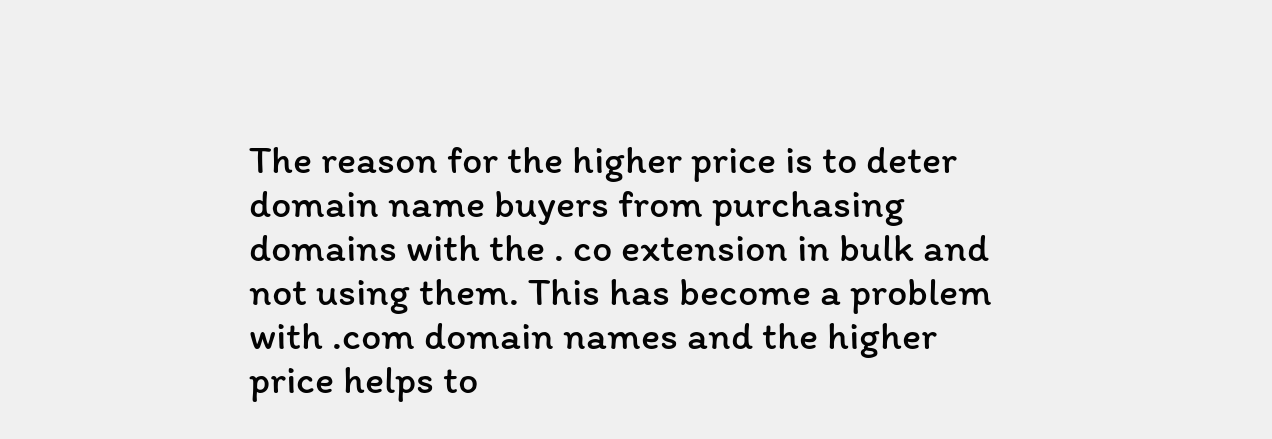The reason for the higher price is to deter domain name buyers from purchasing domains with the . co extension in bulk and not using them. This has become a problem with .com domain names and the higher price helps to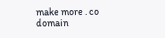make more . co domain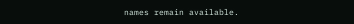names remain available.